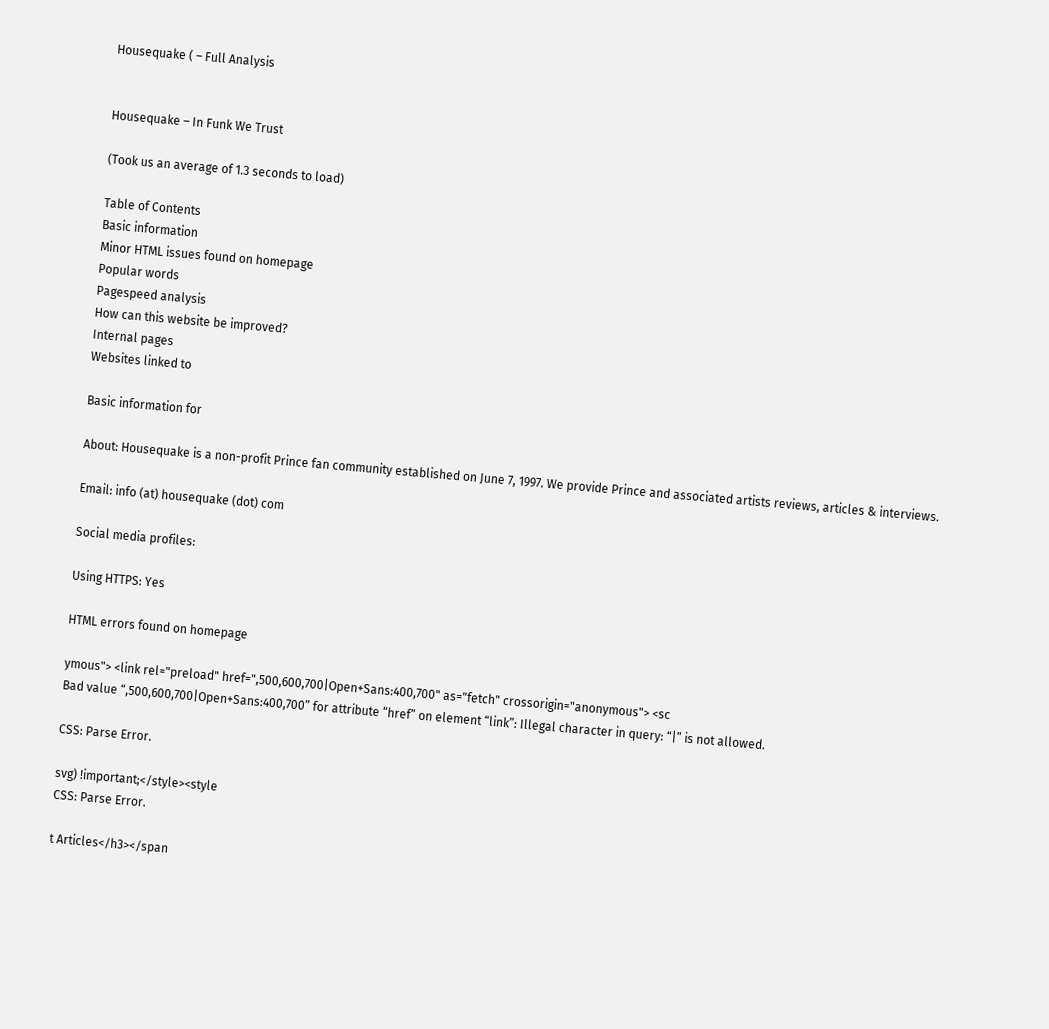Housequake ( – Full Analysis


Housequake – In Funk We Trust

(Took us an average of 1.3 seconds to load)

Table of Contents
Basic information
Minor HTML issues found on homepage
Popular words
Pagespeed analysis
How can this website be improved?
Internal pages
Websites linked to

Basic information for

About: Housequake is a non-profit Prince fan community established on June 7, 1997. We provide Prince and associated artists reviews, articles & interviews.

Email: info (at) housequake (dot) com

Social media profiles:

Using HTTPS: Yes

HTML errors found on homepage

ymous"> <link rel="preload" href=",500,600,700|Open+Sans:400,700" as="fetch" crossorigin="anonymous"> <sc
Bad value “,500,600,700|Open+Sans:400,700” for attribute “href” on element “link”: Illegal character in query: “|” is not allowed.

CSS: Parse Error.

svg) !important;</style><style
CSS: Parse Error.

t Articles</h3></span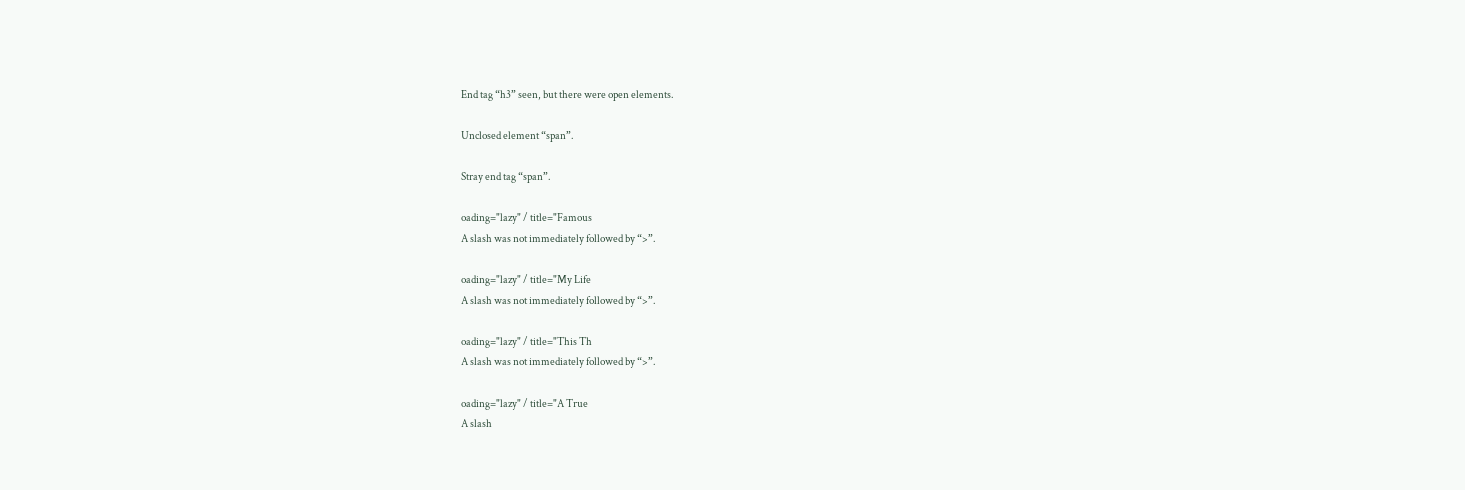End tag “h3” seen, but there were open elements.

Unclosed element “span”.

Stray end tag “span”.

oading="lazy" / title="Famous
A slash was not immediately followed by “>”.

oading="lazy" / title="My Life
A slash was not immediately followed by “>”.

oading="lazy" / title="This Th
A slash was not immediately followed by “>”.

oading="lazy" / title="A True
A slash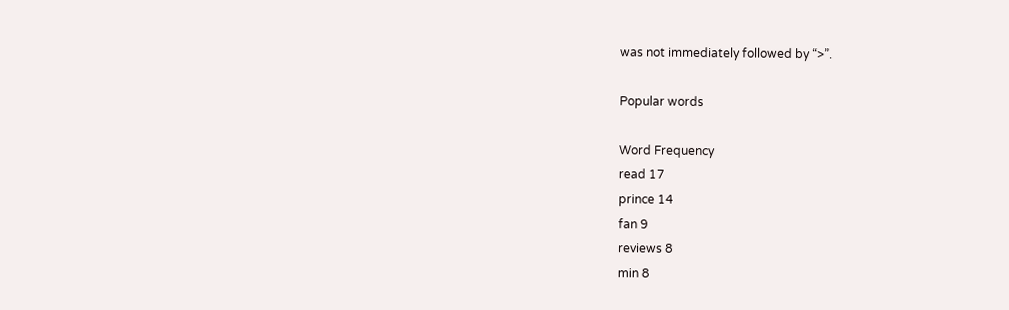was not immediately followed by “>”.

Popular words

Word Frequency
read 17
prince 14
fan 9
reviews 8
min 8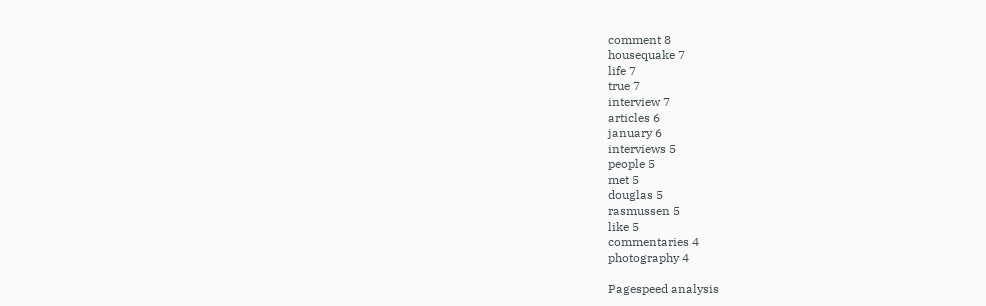comment 8
housequake 7
life 7
true 7
interview 7
articles 6
january 6
interviews 5
people 5
met 5
douglas 5
rasmussen 5
like 5
commentaries 4
photography 4

Pagespeed analysis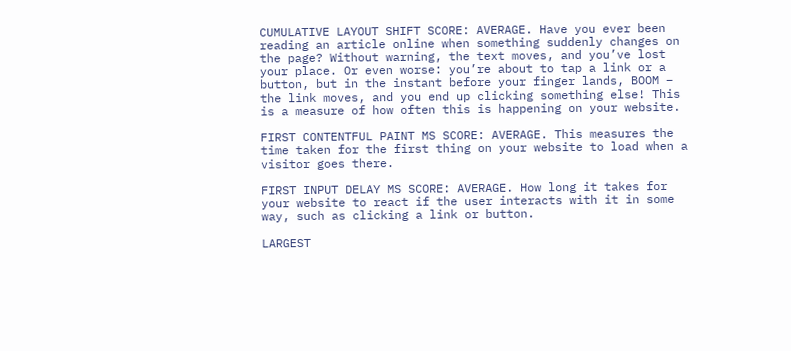CUMULATIVE LAYOUT SHIFT SCORE: AVERAGE. Have you ever been reading an article online when something suddenly changes on the page? Without warning, the text moves, and you’ve lost your place. Or even worse: you’re about to tap a link or a button, but in the instant before your finger lands, BOOM – the link moves, and you end up clicking something else! This is a measure of how often this is happening on your website.

FIRST CONTENTFUL PAINT MS SCORE: AVERAGE. This measures the time taken for the first thing on your website to load when a visitor goes there.

FIRST INPUT DELAY MS SCORE: AVERAGE. How long it takes for your website to react if the user interacts with it in some way, such as clicking a link or button.

LARGEST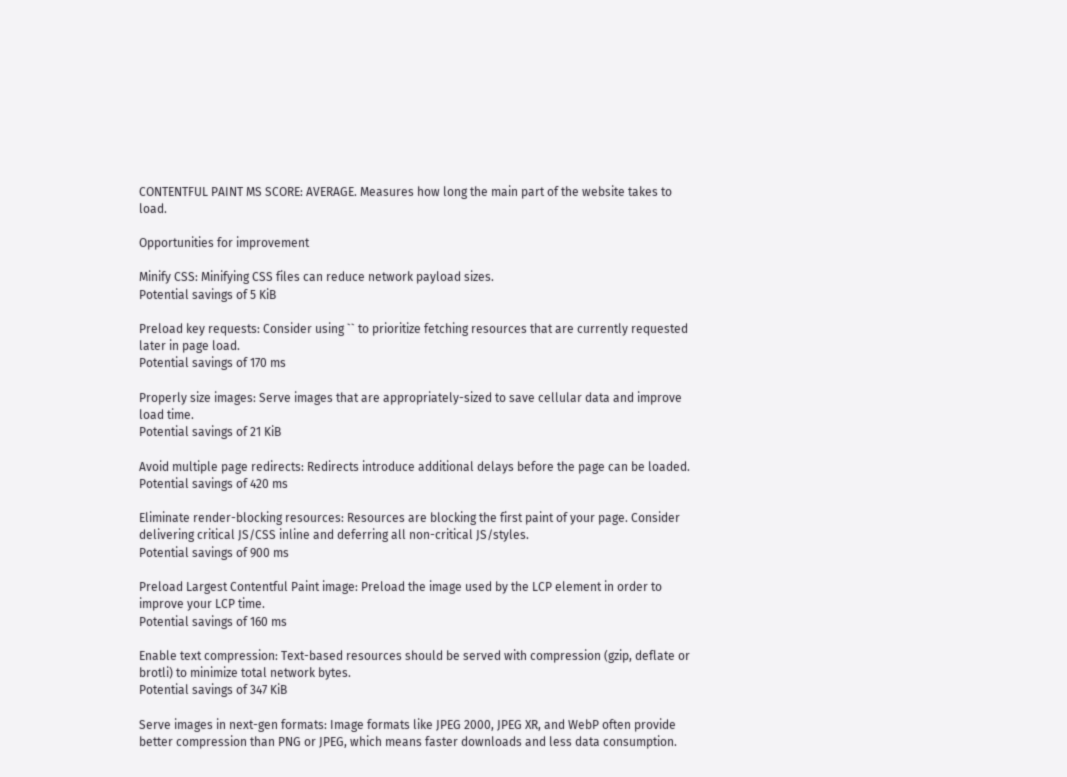CONTENTFUL PAINT MS SCORE: AVERAGE. Measures how long the main part of the website takes to load.

Opportunities for improvement

Minify CSS: Minifying CSS files can reduce network payload sizes.
Potential savings of 5 KiB

Preload key requests: Consider using `` to prioritize fetching resources that are currently requested later in page load.
Potential savings of 170 ms

Properly size images: Serve images that are appropriately-sized to save cellular data and improve load time.
Potential savings of 21 KiB

Avoid multiple page redirects: Redirects introduce additional delays before the page can be loaded.
Potential savings of 420 ms

Eliminate render-blocking resources: Resources are blocking the first paint of your page. Consider delivering critical JS/CSS inline and deferring all non-critical JS/styles.
Potential savings of 900 ms

Preload Largest Contentful Paint image: Preload the image used by the LCP element in order to improve your LCP time.
Potential savings of 160 ms

Enable text compression: Text-based resources should be served with compression (gzip, deflate or brotli) to minimize total network bytes.
Potential savings of 347 KiB

Serve images in next-gen formats: Image formats like JPEG 2000, JPEG XR, and WebP often provide better compression than PNG or JPEG, which means faster downloads and less data consumption.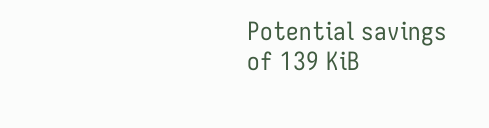Potential savings of 139 KiB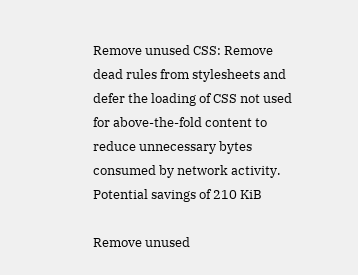Remove unused CSS: Remove dead rules from stylesheets and defer the loading of CSS not used for above-the-fold content to reduce unnecessary bytes consumed by network activity.
Potential savings of 210 KiB

Remove unused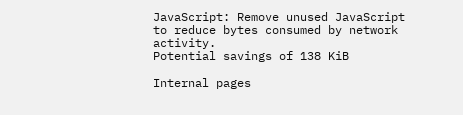JavaScript: Remove unused JavaScript to reduce bytes consumed by network activity.
Potential savings of 138 KiB

Internal pages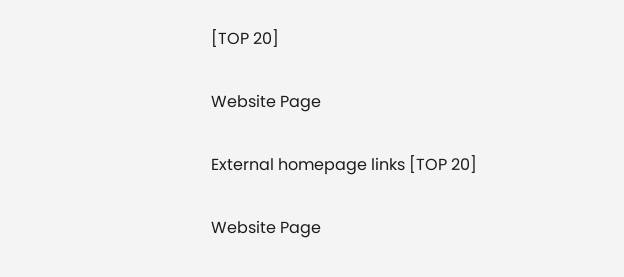[TOP 20]

Website Page

External homepage links [TOP 20]

Website Page